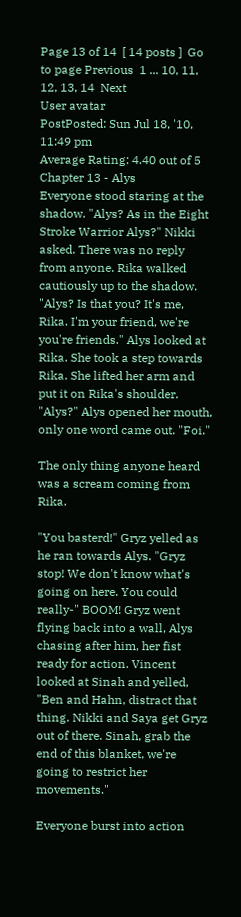Page 13 of 14  [ 14 posts ]  Go to page Previous  1 ... 10, 11, 12, 13, 14  Next
User avatar
PostPosted: Sun Jul 18, '10, 11:49 pm
Average Rating: 4.40 out of 5
Chapter 13 - Alys
Everyone stood staring at the shadow. "Alys? As in the Eight Stroke Warrior Alys?" Nikki asked. There was no reply from anyone. Rika walked cautiously up to the shadow. "Alys? Is that you? It's me, Rika. I'm your friend, we're you're friends." Alys looked at Rika. She took a step towards Rika. She lifted her arm and put it on Rika's shoulder. "Alys?" Alys opened her mouth, only one word came out. "Foi."

The only thing anyone heard was a scream coming from Rika.

"You basterd!" Gryz yelled as he ran towards Alys. "Gryz stop! We don't know what's going on here. You could really-" BOOM! Gryz went flying back into a wall, Alys chasing after him, her fist ready for action. Vincent looked at Sinah and yelled, "Ben and Hahn, distract that thing. Nikki and Saya get Gryz out of there. Sinah, grab the end of this blanket, we're going to restrict her movements."

Everyone burst into action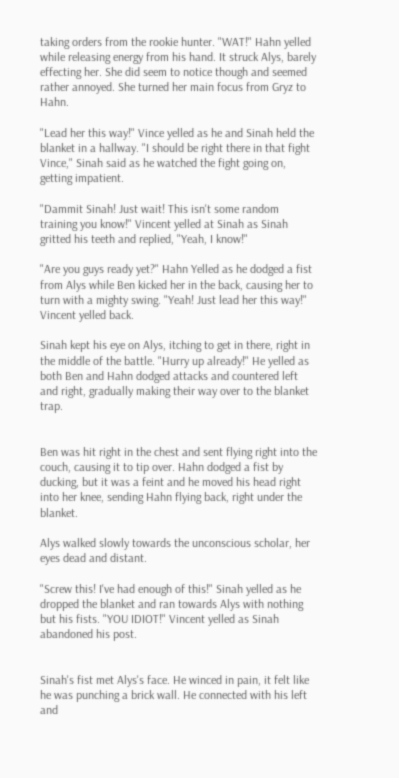taking orders from the rookie hunter. "WAT!" Hahn yelled while releasing energy from his hand. It struck Alys, barely effecting her. She did seem to notice though and seemed rather annoyed. She turned her main focus from Gryz to Hahn.

"Lead her this way!" Vince yelled as he and Sinah held the blanket in a hallway. "I should be right there in that fight Vince," Sinah said as he watched the fight going on, getting impatient.

"Dammit Sinah! Just wait! This isn't some random training you know!" Vincent yelled at Sinah as Sinah gritted his teeth and replied, "Yeah, I know!"

"Are you guys ready yet?" Hahn Yelled as he dodged a fist from Alys while Ben kicked her in the back, causing her to turn with a mighty swing. "Yeah! Just lead her this way!" Vincent yelled back.

Sinah kept his eye on Alys, itching to get in there, right in the middle of the battle. "Hurry up already!" He yelled as both Ben and Hahn dodged attacks and countered left and right, gradually making their way over to the blanket trap.


Ben was hit right in the chest and sent flying right into the couch, causing it to tip over. Hahn dodged a fist by ducking, but it was a feint and he moved his head right into her knee, sending Hahn flying back, right under the blanket.

Alys walked slowly towards the unconscious scholar, her eyes dead and distant.

"Screw this! I've had enough of this!" Sinah yelled as he dropped the blanket and ran towards Alys with nothing but his fists. "YOU IDIOT!" Vincent yelled as Sinah abandoned his post.


Sinah's fist met Alys's face. He winced in pain, it felt like he was punching a brick wall. He connected with his left and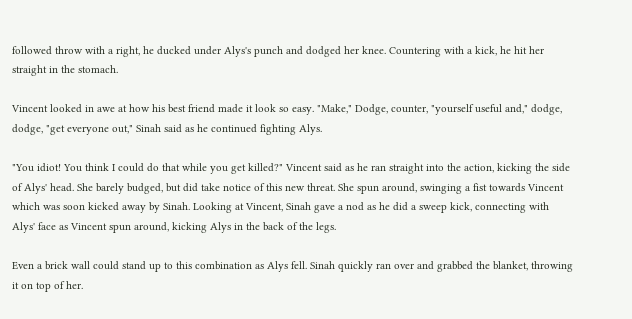followed throw with a right, he ducked under Alys's punch and dodged her knee. Countering with a kick, he hit her straight in the stomach.

Vincent looked in awe at how his best friend made it look so easy. "Make," Dodge, counter, "yourself useful and," dodge, dodge, "get everyone out," Sinah said as he continued fighting Alys.

"You idiot! You think I could do that while you get killed?" Vincent said as he ran straight into the action, kicking the side of Alys' head. She barely budged, but did take notice of this new threat. She spun around, swinging a fist towards Vincent which was soon kicked away by Sinah. Looking at Vincent, Sinah gave a nod as he did a sweep kick, connecting with Alys' face as Vincent spun around, kicking Alys in the back of the legs.

Even a brick wall could stand up to this combination as Alys fell. Sinah quickly ran over and grabbed the blanket, throwing it on top of her.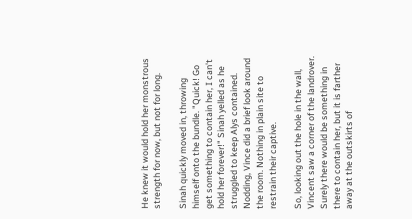He knew it would hold her monstrous strength for now, but not for long.

Sinah quickly moved in, throwing himself onto the bundle. "Quick! Go get something to contain her, I can't hold her forever!" Sinah yelled as he struggled to keep Alys contained. Nodding, Vince did a brief look around the room. Nothing in plain site to restrain their captive.

So, looking out the hole in the wall, Vincent saw a corner of the landrover. Surely there would be something in there to contain her, but it is farther away at the outskirts of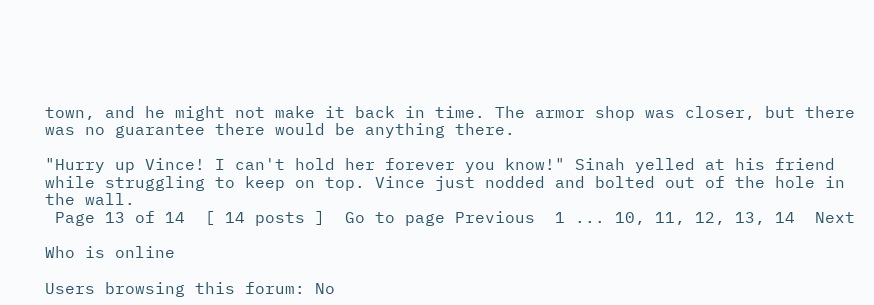town, and he might not make it back in time. The armor shop was closer, but there was no guarantee there would be anything there.

"Hurry up Vince! I can't hold her forever you know!" Sinah yelled at his friend while struggling to keep on top. Vince just nodded and bolted out of the hole in the wall.
 Page 13 of 14  [ 14 posts ]  Go to page Previous  1 ... 10, 11, 12, 13, 14  Next

Who is online

Users browsing this forum: No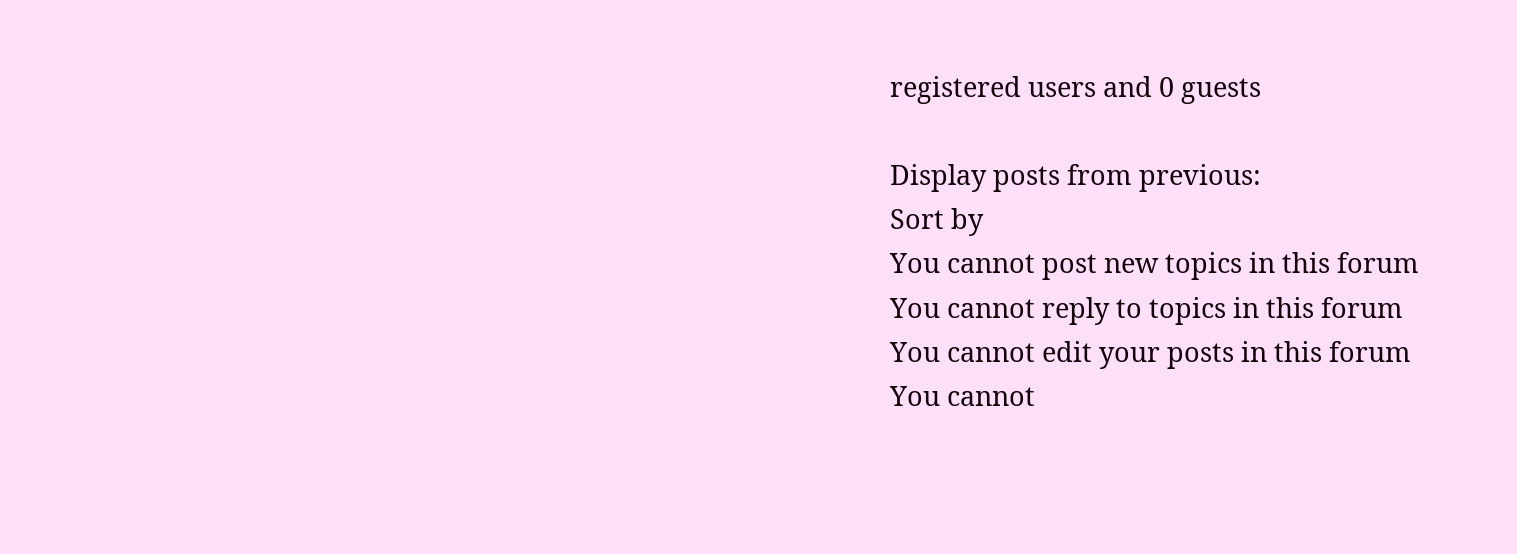registered users and 0 guests

Display posts from previous:
Sort by
You cannot post new topics in this forum
You cannot reply to topics in this forum
You cannot edit your posts in this forum
You cannot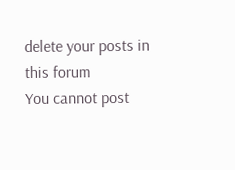delete your posts in this forum
You cannot post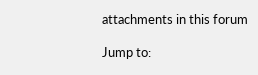attachments in this forum

Jump to: